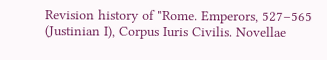Revision history of "Rome. Emperors, 527–565 (Justinian I), Corpus Iuris Civilis. Novellae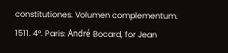constitutiones. Volumen complementum. 1511. 4°. Paris: André Bocard, for Jean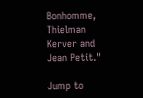Bonhomme, Thielman Kerver and Jean Petit."

Jump to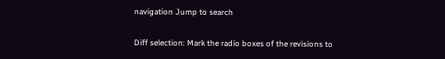navigation Jump to search

Diff selection: Mark the radio boxes of the revisions to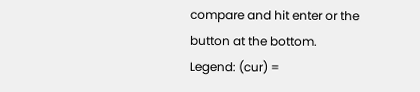compare and hit enter or the button at the bottom.
Legend: (cur) =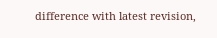difference with latest revision,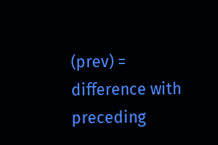(prev) = difference with preceding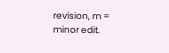revision, m = minor edit.